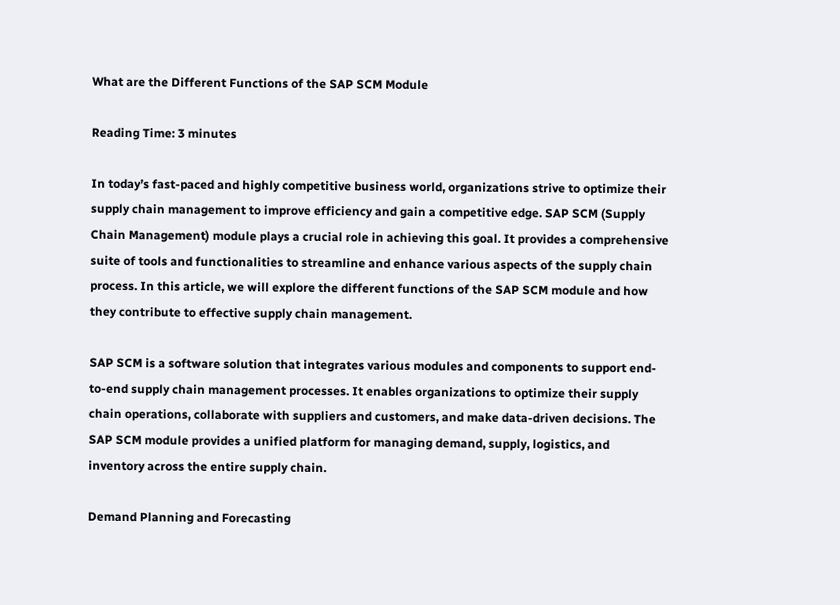What are the Different Functions of the SAP SCM Module

Reading Time: 3 minutes

In today’s fast-paced and highly competitive business world, organizations strive to optimize their supply chain management to improve efficiency and gain a competitive edge. SAP SCM (Supply Chain Management) module plays a crucial role in achieving this goal. It provides a comprehensive suite of tools and functionalities to streamline and enhance various aspects of the supply chain process. In this article, we will explore the different functions of the SAP SCM module and how they contribute to effective supply chain management.

SAP SCM is a software solution that integrates various modules and components to support end-to-end supply chain management processes. It enables organizations to optimize their supply chain operations, collaborate with suppliers and customers, and make data-driven decisions. The SAP SCM module provides a unified platform for managing demand, supply, logistics, and inventory across the entire supply chain.

Demand Planning and Forecasting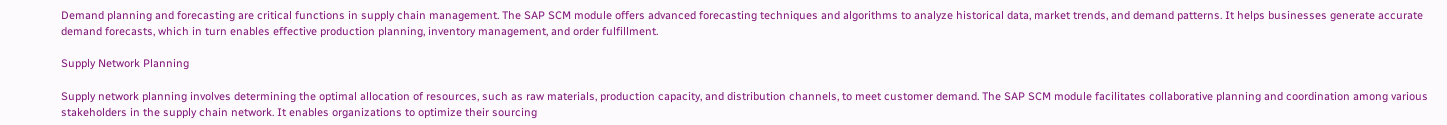Demand planning and forecasting are critical functions in supply chain management. The SAP SCM module offers advanced forecasting techniques and algorithms to analyze historical data, market trends, and demand patterns. It helps businesses generate accurate demand forecasts, which in turn enables effective production planning, inventory management, and order fulfillment.

Supply Network Planning

Supply network planning involves determining the optimal allocation of resources, such as raw materials, production capacity, and distribution channels, to meet customer demand. The SAP SCM module facilitates collaborative planning and coordination among various stakeholders in the supply chain network. It enables organizations to optimize their sourcing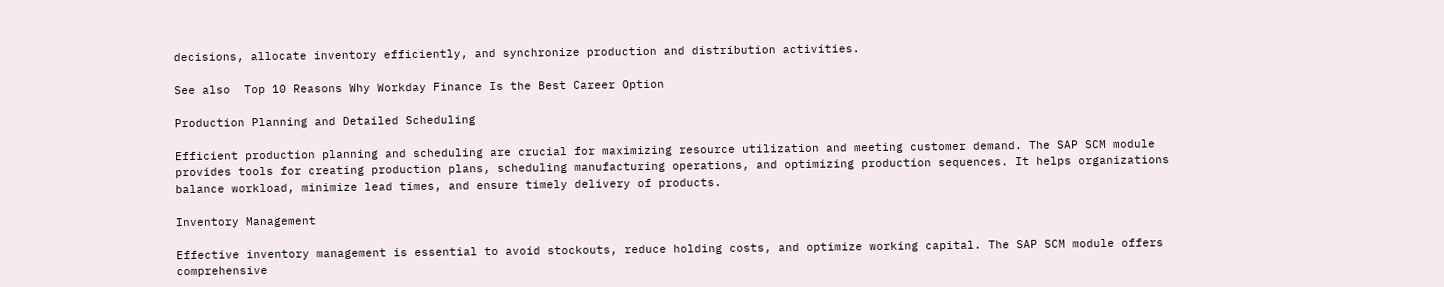decisions, allocate inventory efficiently, and synchronize production and distribution activities.

See also  Top 10 Reasons Why Workday Finance Is the Best Career Option

Production Planning and Detailed Scheduling

Efficient production planning and scheduling are crucial for maximizing resource utilization and meeting customer demand. The SAP SCM module provides tools for creating production plans, scheduling manufacturing operations, and optimizing production sequences. It helps organizations balance workload, minimize lead times, and ensure timely delivery of products.

Inventory Management

Effective inventory management is essential to avoid stockouts, reduce holding costs, and optimize working capital. The SAP SCM module offers comprehensive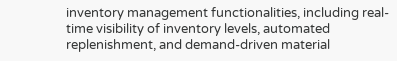inventory management functionalities, including real-time visibility of inventory levels, automated replenishment, and demand-driven material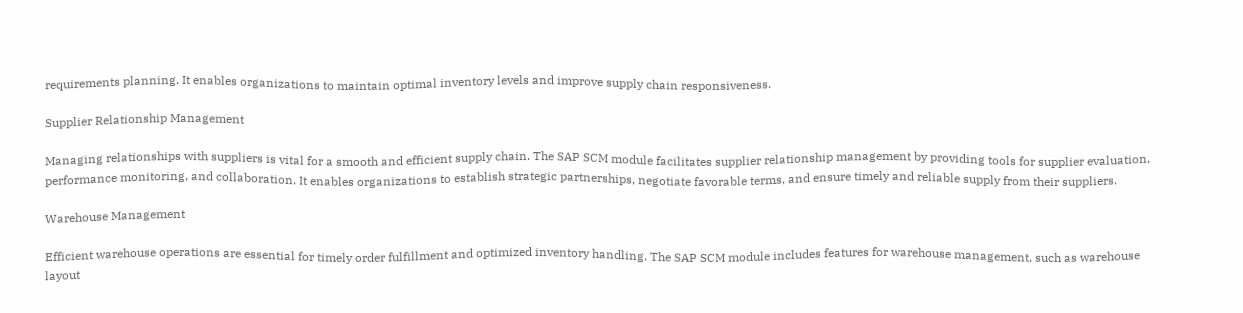requirements planning. It enables organizations to maintain optimal inventory levels and improve supply chain responsiveness.

Supplier Relationship Management

Managing relationships with suppliers is vital for a smooth and efficient supply chain. The SAP SCM module facilitates supplier relationship management by providing tools for supplier evaluation, performance monitoring, and collaboration. It enables organizations to establish strategic partnerships, negotiate favorable terms, and ensure timely and reliable supply from their suppliers.

Warehouse Management

Efficient warehouse operations are essential for timely order fulfillment and optimized inventory handling. The SAP SCM module includes features for warehouse management, such as warehouse layout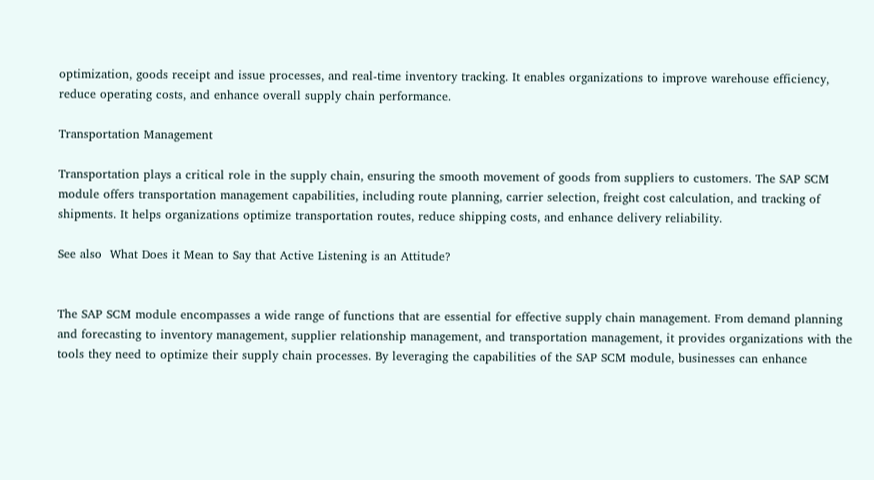optimization, goods receipt and issue processes, and real-time inventory tracking. It enables organizations to improve warehouse efficiency, reduce operating costs, and enhance overall supply chain performance.

Transportation Management

Transportation plays a critical role in the supply chain, ensuring the smooth movement of goods from suppliers to customers. The SAP SCM module offers transportation management capabilities, including route planning, carrier selection, freight cost calculation, and tracking of shipments. It helps organizations optimize transportation routes, reduce shipping costs, and enhance delivery reliability.

See also  What Does it Mean to Say that Active Listening is an Attitude?


The SAP SCM module encompasses a wide range of functions that are essential for effective supply chain management. From demand planning and forecasting to inventory management, supplier relationship management, and transportation management, it provides organizations with the tools they need to optimize their supply chain processes. By leveraging the capabilities of the SAP SCM module, businesses can enhance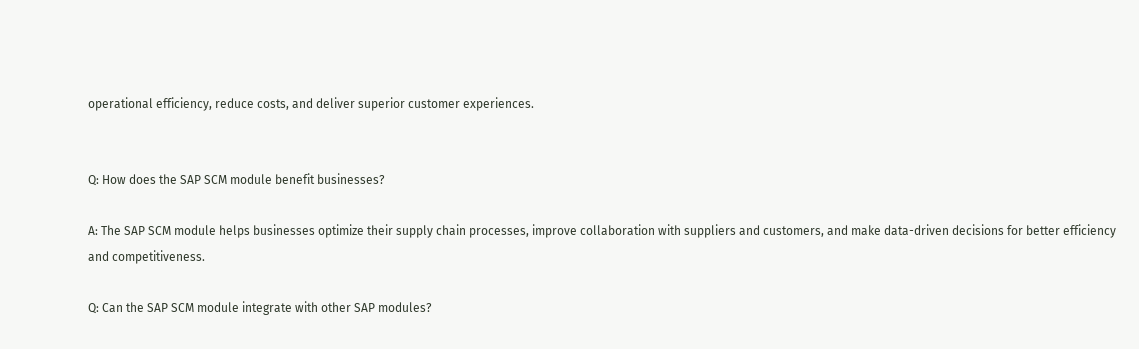operational efficiency, reduce costs, and deliver superior customer experiences.


Q: How does the SAP SCM module benefit businesses?

A: The SAP SCM module helps businesses optimize their supply chain processes, improve collaboration with suppliers and customers, and make data-driven decisions for better efficiency and competitiveness.

Q: Can the SAP SCM module integrate with other SAP modules?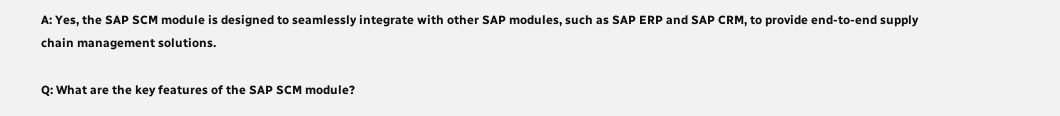A: Yes, the SAP SCM module is designed to seamlessly integrate with other SAP modules, such as SAP ERP and SAP CRM, to provide end-to-end supply chain management solutions.

Q: What are the key features of the SAP SCM module?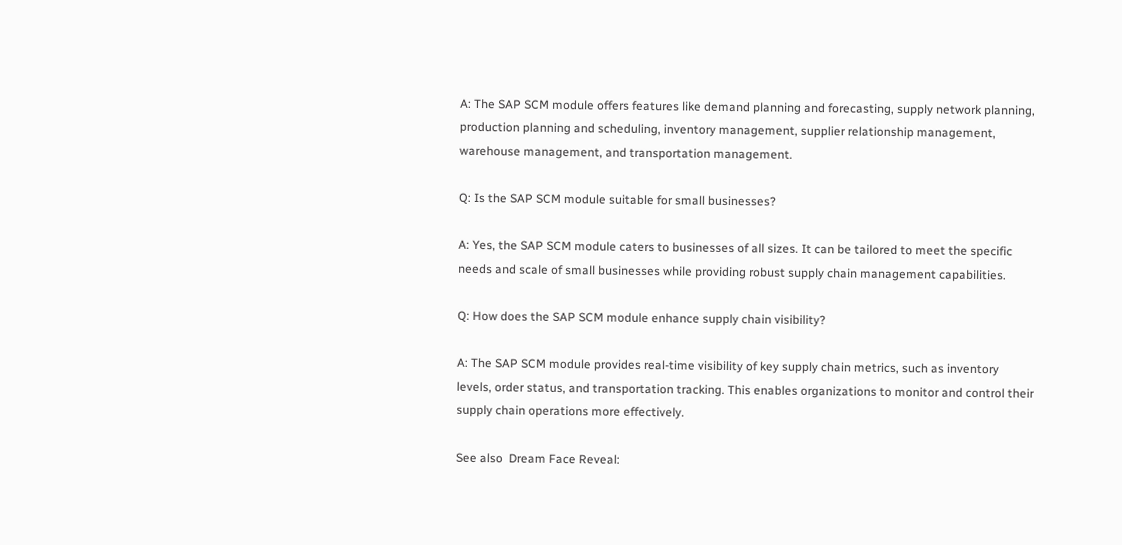A: The SAP SCM module offers features like demand planning and forecasting, supply network planning, production planning and scheduling, inventory management, supplier relationship management, warehouse management, and transportation management.

Q: Is the SAP SCM module suitable for small businesses?

A: Yes, the SAP SCM module caters to businesses of all sizes. It can be tailored to meet the specific needs and scale of small businesses while providing robust supply chain management capabilities.

Q: How does the SAP SCM module enhance supply chain visibility?

A: The SAP SCM module provides real-time visibility of key supply chain metrics, such as inventory levels, order status, and transportation tracking. This enables organizations to monitor and control their supply chain operations more effectively.

See also  Dream Face Reveal: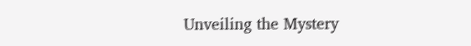Unveiling the Mystery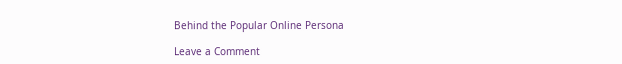Behind the Popular Online Persona

Leave a Comment